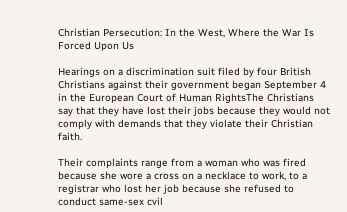Christian Persecution: In the West, Where the War Is Forced Upon Us

Hearings on a discrimination suit filed by four British Christians against their government began September 4 in the European Court of Human RightsThe Christians say that they have lost their jobs because they would not comply with demands that they violate their Christian faith.

Their complaints range from a woman who was fired because she wore a cross on a necklace to work, to a registrar who lost her job because she refused to conduct same-sex cvil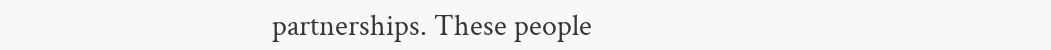partnerships. These people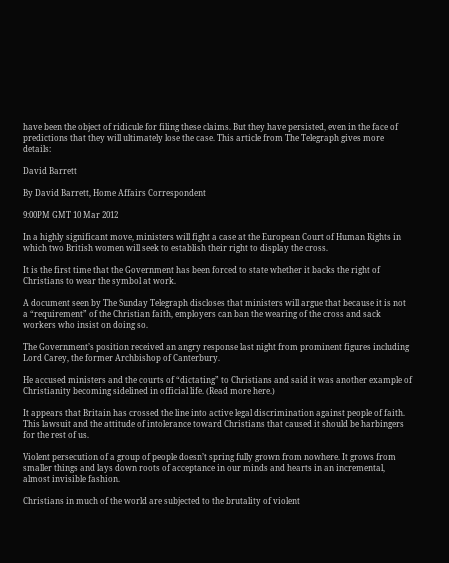have been the object of ridicule for filing these claims. But they have persisted, even in the face of predictions that they will ultimately lose the case. This article from The Telegraph gives more details:

David Barrett

By David Barrett, Home Affairs Correspondent

9:00PM GMT 10 Mar 2012

In a highly significant move, ministers will fight a case at the European Court of Human Rights in which two British women will seek to establish their right to display the cross.

It is the first time that the Government has been forced to state whether it backs the right of Christians to wear the symbol at work.

A document seen by The Sunday Telegraph discloses that ministers will argue that because it is not a “requirement” of the Christian faith, employers can ban the wearing of the cross and sack workers who insist on doing so.

The Government’s position received an angry response last night from prominent figures including Lord Carey, the former Archbishop of Canterbury.

He accused ministers and the courts of “dictating” to Christians and said it was another example of Christianity becoming sidelined in official life. (Read more here.)

It appears that Britain has crossed the line into active legal discrimination against people of faith. This lawsuit and the attitude of intolerance toward Christians that caused it should be harbingers for the rest of us.

Violent persecution of a group of people doesn’t spring fully grown from nowhere. It grows from smaller things and lays down roots of acceptance in our minds and hearts in an incremental, almost invisible fashion.

Christians in much of the world are subjected to the brutality of violent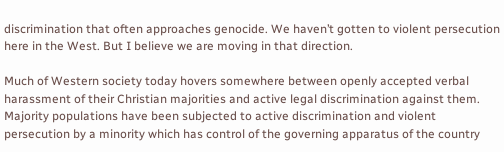discrimination that often approaches genocide. We haven’t gotten to violent persecution here in the West. But I believe we are moving in that direction.

Much of Western society today hovers somewhere between openly accepted verbal harassment of their Christian majorities and active legal discrimination against them. Majority populations have been subjected to active discrimination and violent persecution by a minority which has control of the governing apparatus of the country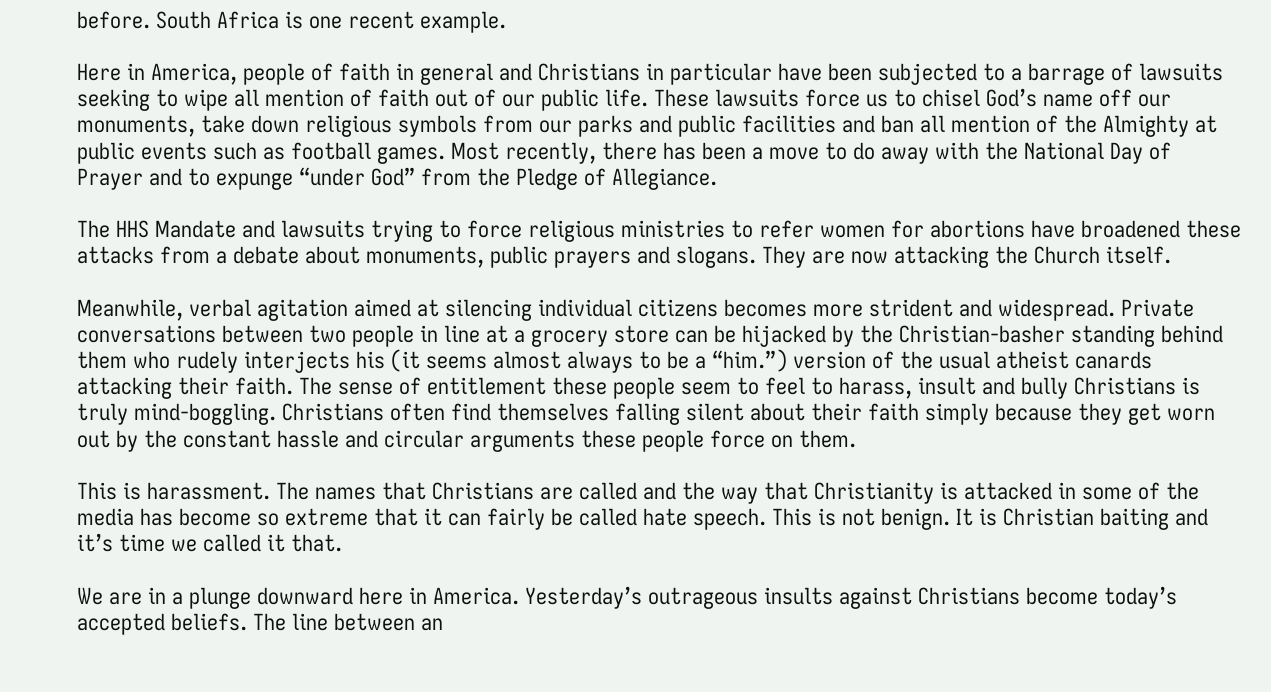before. South Africa is one recent example.

Here in America, people of faith in general and Christians in particular have been subjected to a barrage of lawsuits seeking to wipe all mention of faith out of our public life. These lawsuits force us to chisel God’s name off our monuments, take down religious symbols from our parks and public facilities and ban all mention of the Almighty at public events such as football games. Most recently, there has been a move to do away with the National Day of Prayer and to expunge “under God” from the Pledge of Allegiance.

The HHS Mandate and lawsuits trying to force religious ministries to refer women for abortions have broadened these attacks from a debate about monuments, public prayers and slogans. They are now attacking the Church itself.

Meanwhile, verbal agitation aimed at silencing individual citizens becomes more strident and widespread. Private conversations between two people in line at a grocery store can be hijacked by the Christian-basher standing behind them who rudely interjects his (it seems almost always to be a “him.”) version of the usual atheist canards attacking their faith. The sense of entitlement these people seem to feel to harass, insult and bully Christians is truly mind-boggling. Christians often find themselves falling silent about their faith simply because they get worn out by the constant hassle and circular arguments these people force on them.

This is harassment. The names that Christians are called and the way that Christianity is attacked in some of the media has become so extreme that it can fairly be called hate speech. This is not benign. It is Christian baiting and it’s time we called it that.

We are in a plunge downward here in America. Yesterday’s outrageous insults against Christians become today’s accepted beliefs. The line between an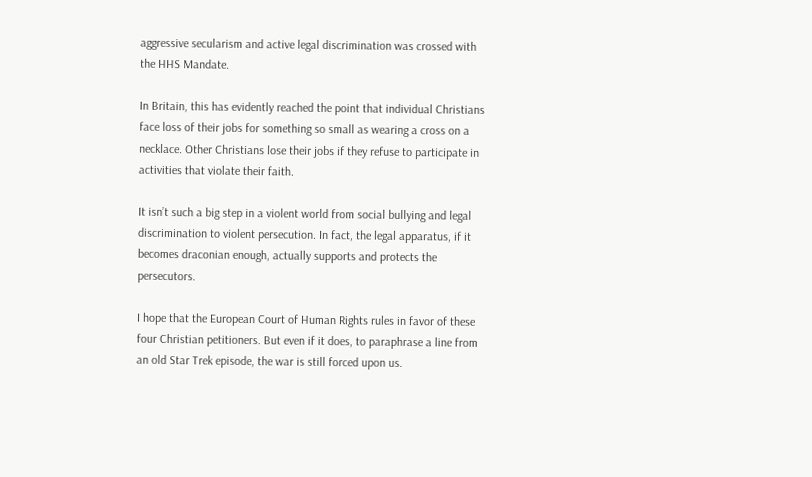aggressive secularism and active legal discrimination was crossed with the HHS Mandate.

In Britain, this has evidently reached the point that individual Christians face loss of their jobs for something so small as wearing a cross on a necklace. Other Christians lose their jobs if they refuse to participate in activities that violate their faith.

It isn’t such a big step in a violent world from social bullying and legal discrimination to violent persecution. In fact, the legal apparatus, if it becomes draconian enough, actually supports and protects the persecutors.

I hope that the European Court of Human Rights rules in favor of these four Christian petitioners. But even if it does, to paraphrase a line from an old Star Trek episode, the war is still forced upon us.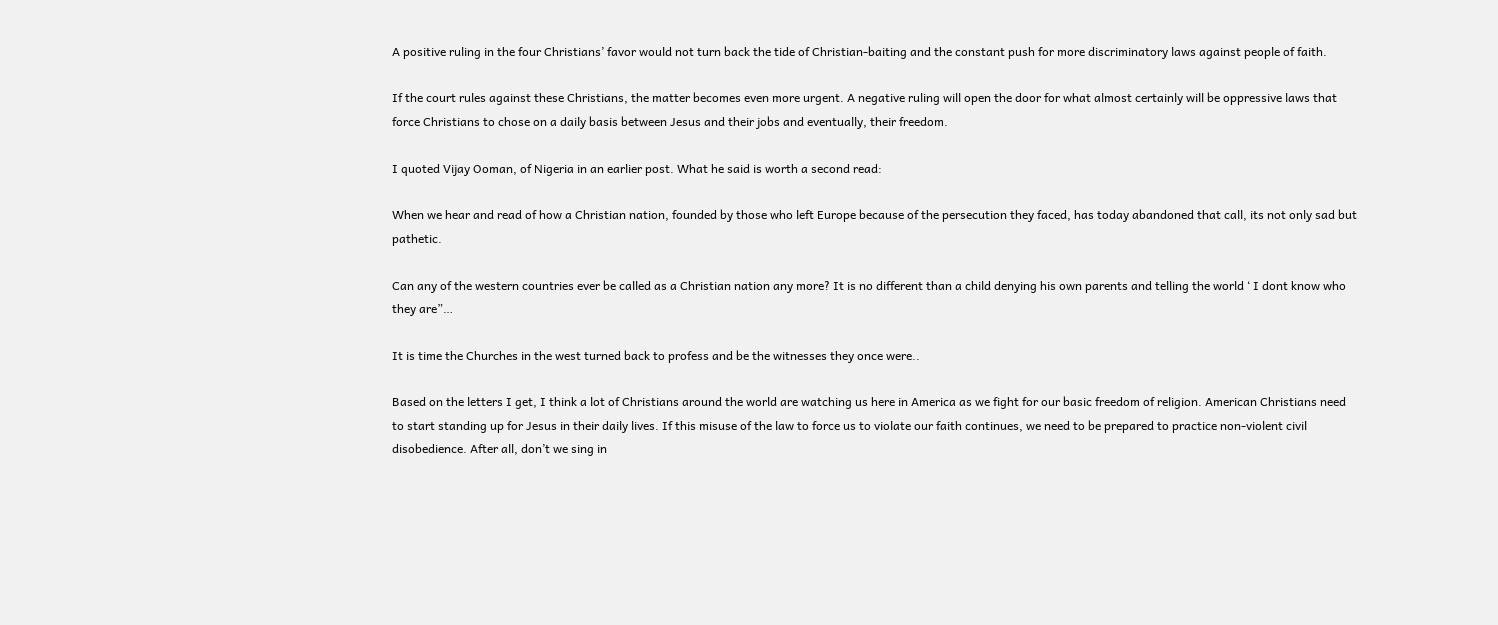A positive ruling in the four Christians’ favor would not turn back the tide of Christian-baiting and the constant push for more discriminatory laws against people of faith.

If the court rules against these Christians, the matter becomes even more urgent. A negative ruling will open the door for what almost certainly will be oppressive laws that force Christians to chose on a daily basis between Jesus and their jobs and eventually, their freedom.

I quoted Vijay Ooman, of Nigeria in an earlier post. What he said is worth a second read:

When we hear and read of how a Christian nation, founded by those who left Europe because of the persecution they faced, has today abandoned that call, its not only sad but pathetic.

Can any of the western countries ever be called as a Christian nation any more? It is no different than a child denying his own parents and telling the world ‘ I dont know who they are”…

It is time the Churches in the west turned back to profess and be the witnesses they once were..

Based on the letters I get, I think a lot of Christians around the world are watching us here in America as we fight for our basic freedom of religion. American Christians need to start standing up for Jesus in their daily lives. If this misuse of the law to force us to violate our faith continues, we need to be prepared to practice non-violent civil disobedience. After all, don’t we sing in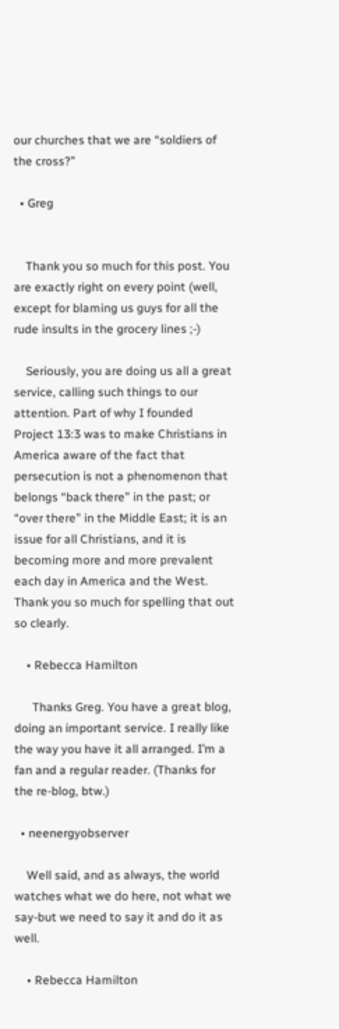our churches that we are “soldiers of the cross?”

  • Greg


    Thank you so much for this post. You are exactly right on every point (well, except for blaming us guys for all the rude insults in the grocery lines ;-)

    Seriously, you are doing us all a great service, calling such things to our attention. Part of why I founded Project 13:3 was to make Christians in America aware of the fact that persecution is not a phenomenon that belongs “back there” in the past; or “over there” in the Middle East; it is an issue for all Christians, and it is becoming more and more prevalent each day in America and the West. Thank you so much for spelling that out so clearly.

    • Rebecca Hamilton

      Thanks Greg. You have a great blog, doing an important service. I really like the way you have it all arranged. I’m a fan and a regular reader. (Thanks for the re-blog, btw.)

  • neenergyobserver

    Well said, and as always, the world watches what we do here, not what we say-but we need to say it and do it as well.

    • Rebecca Hamilton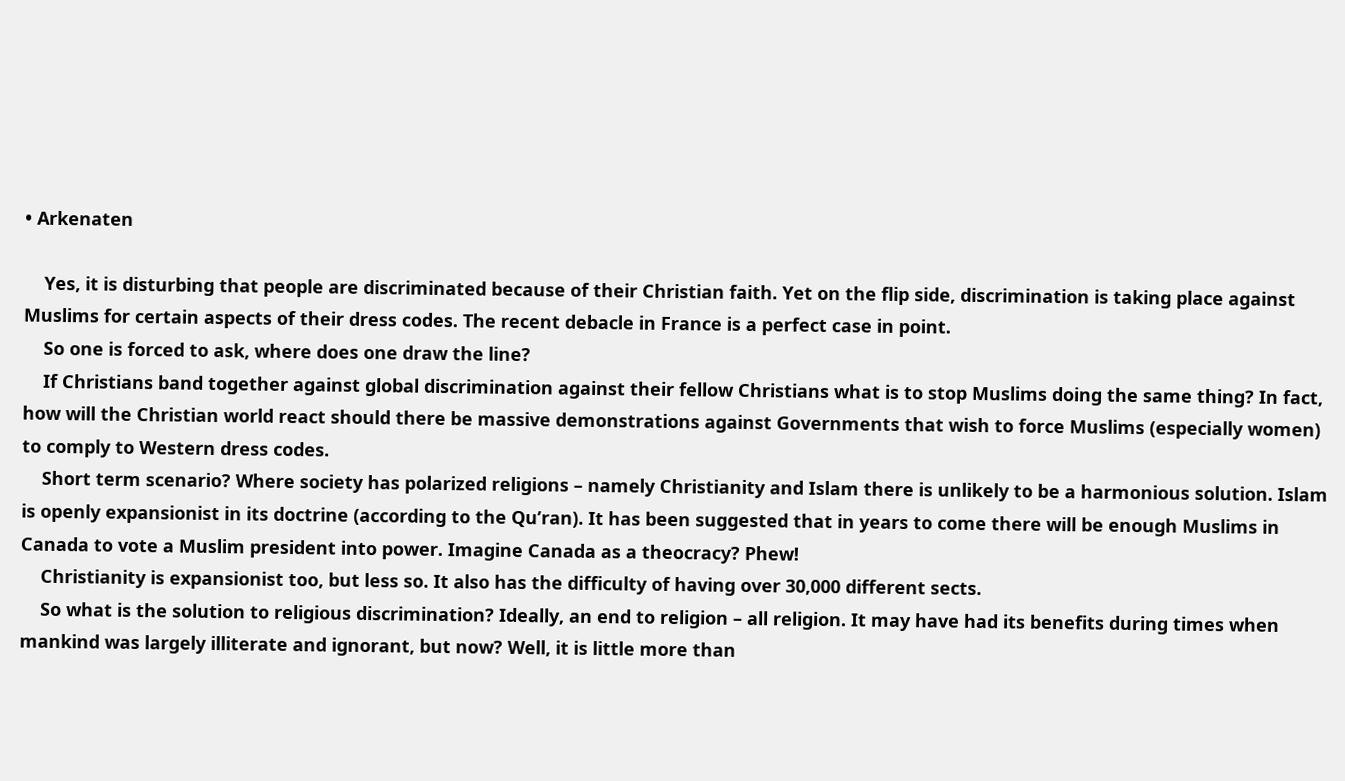• Arkenaten

    Yes, it is disturbing that people are discriminated because of their Christian faith. Yet on the flip side, discrimination is taking place against Muslims for certain aspects of their dress codes. The recent debacle in France is a perfect case in point.
    So one is forced to ask, where does one draw the line?
    If Christians band together against global discrimination against their fellow Christians what is to stop Muslims doing the same thing? In fact, how will the Christian world react should there be massive demonstrations against Governments that wish to force Muslims (especially women) to comply to Western dress codes.
    Short term scenario? Where society has polarized religions – namely Christianity and Islam there is unlikely to be a harmonious solution. Islam is openly expansionist in its doctrine (according to the Qu’ran). It has been suggested that in years to come there will be enough Muslims in Canada to vote a Muslim president into power. Imagine Canada as a theocracy? Phew!
    Christianity is expansionist too, but less so. It also has the difficulty of having over 30,000 different sects.
    So what is the solution to religious discrimination? Ideally, an end to religion – all religion. It may have had its benefits during times when mankind was largely illiterate and ignorant, but now? Well, it is little more than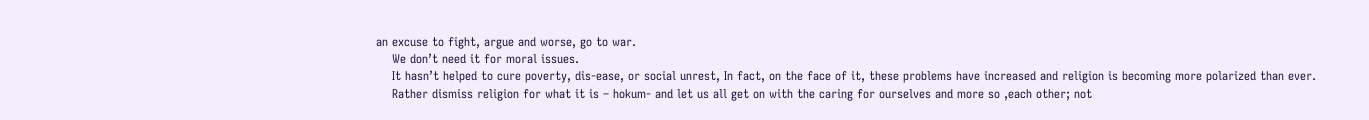an excuse to fight, argue and worse, go to war.
    We don’t need it for moral issues.
    It hasn’t helped to cure poverty, dis-ease, or social unrest, In fact, on the face of it, these problems have increased and religion is becoming more polarized than ever.
    Rather dismiss religion for what it is – hokum- and let us all get on with the caring for ourselves and more so ,each other; not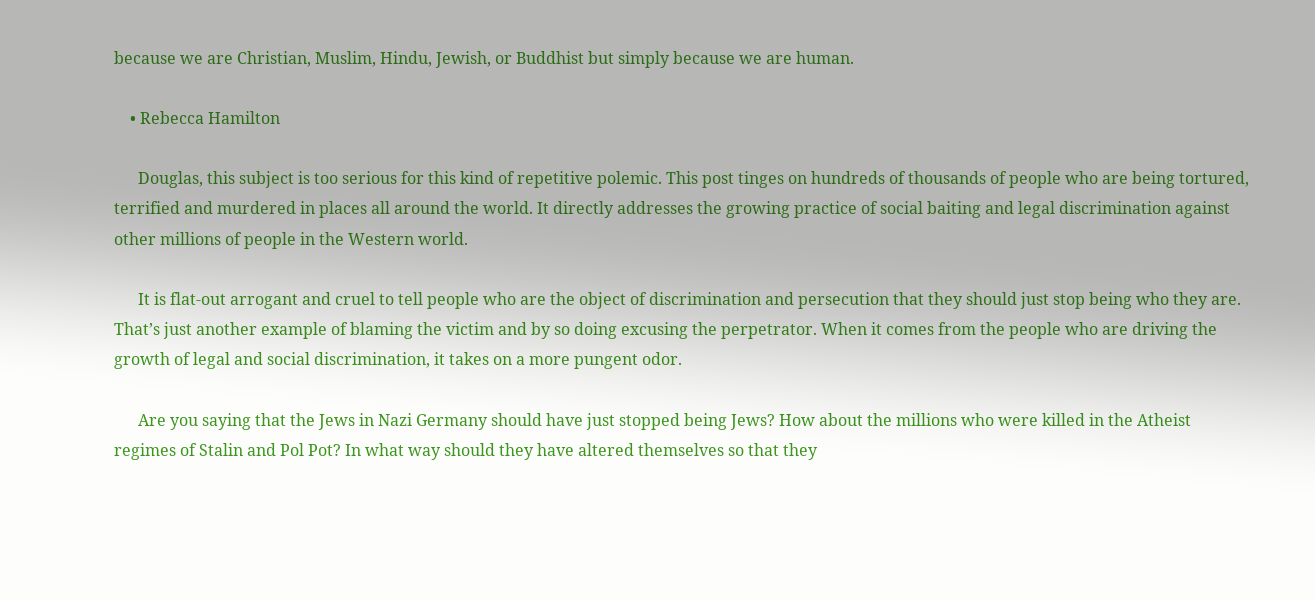because we are Christian, Muslim, Hindu, Jewish, or Buddhist but simply because we are human.

    • Rebecca Hamilton

      Douglas, this subject is too serious for this kind of repetitive polemic. This post tinges on hundreds of thousands of people who are being tortured, terrified and murdered in places all around the world. It directly addresses the growing practice of social baiting and legal discrimination against other millions of people in the Western world.

      It is flat-out arrogant and cruel to tell people who are the object of discrimination and persecution that they should just stop being who they are. That’s just another example of blaming the victim and by so doing excusing the perpetrator. When it comes from the people who are driving the growth of legal and social discrimination, it takes on a more pungent odor.

      Are you saying that the Jews in Nazi Germany should have just stopped being Jews? How about the millions who were killed in the Atheist regimes of Stalin and Pol Pot? In what way should they have altered themselves so that they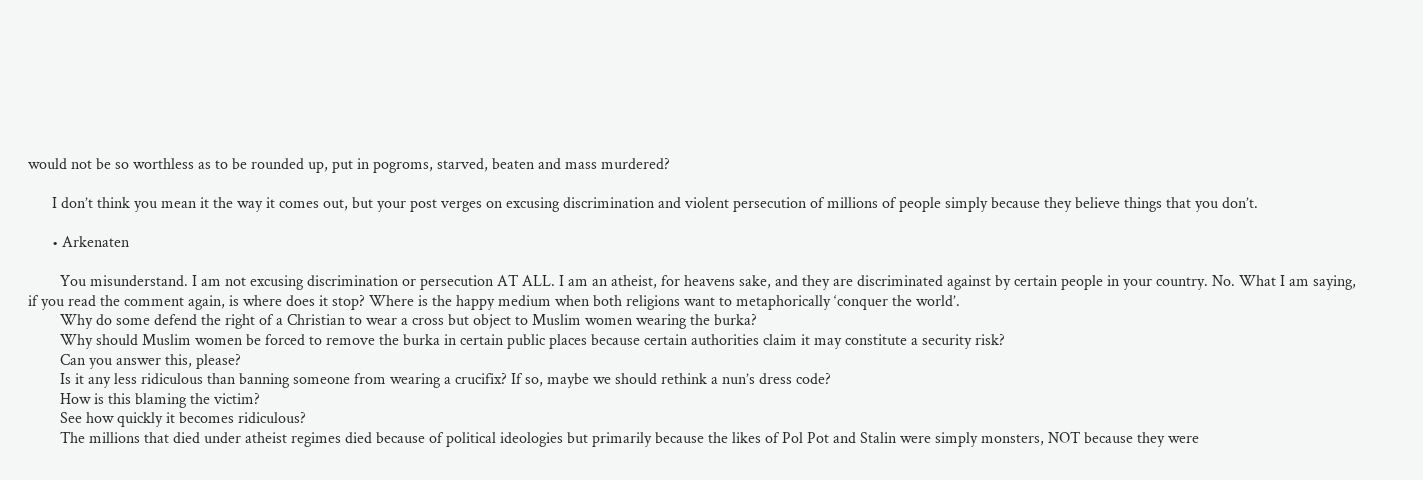would not be so worthless as to be rounded up, put in pogroms, starved, beaten and mass murdered?

      I don’t think you mean it the way it comes out, but your post verges on excusing discrimination and violent persecution of millions of people simply because they believe things that you don’t.

      • Arkenaten

        You misunderstand. I am not excusing discrimination or persecution AT ALL. I am an atheist, for heavens sake, and they are discriminated against by certain people in your country. No. What I am saying, if you read the comment again, is where does it stop? Where is the happy medium when both religions want to metaphorically ‘conquer the world’.
        Why do some defend the right of a Christian to wear a cross but object to Muslim women wearing the burka?
        Why should Muslim women be forced to remove the burka in certain public places because certain authorities claim it may constitute a security risk?
        Can you answer this, please?
        Is it any less ridiculous than banning someone from wearing a crucifix? If so, maybe we should rethink a nun’s dress code?
        How is this blaming the victim?
        See how quickly it becomes ridiculous?
        The millions that died under atheist regimes died because of political ideologies but primarily because the likes of Pol Pot and Stalin were simply monsters, NOT because they were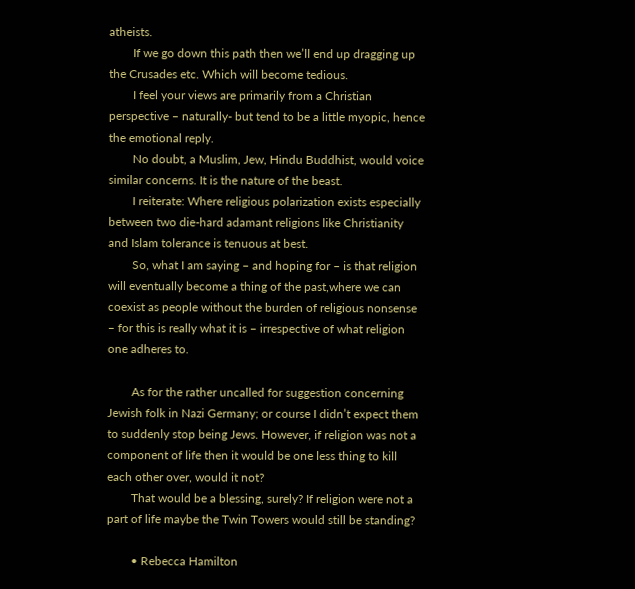atheists.
        If we go down this path then we’ll end up dragging up the Crusades etc. Which will become tedious.
        I feel your views are primarily from a Christian perspective – naturally- but tend to be a little myopic, hence the emotional reply.
        No doubt, a Muslim, Jew, Hindu Buddhist, would voice similar concerns. It is the nature of the beast.
        I reiterate: Where religious polarization exists especially between two die-hard adamant religions like Christianity and Islam tolerance is tenuous at best.
        So, what I am saying – and hoping for – is that religion will eventually become a thing of the past,where we can coexist as people without the burden of religious nonsense – for this is really what it is – irrespective of what religion one adheres to.

        As for the rather uncalled for suggestion concerning Jewish folk in Nazi Germany; or course I didn’t expect them to suddenly stop being Jews. However, if religion was not a component of life then it would be one less thing to kill each other over, would it not?
        That would be a blessing, surely? If religion were not a part of life maybe the Twin Towers would still be standing?

        • Rebecca Hamilton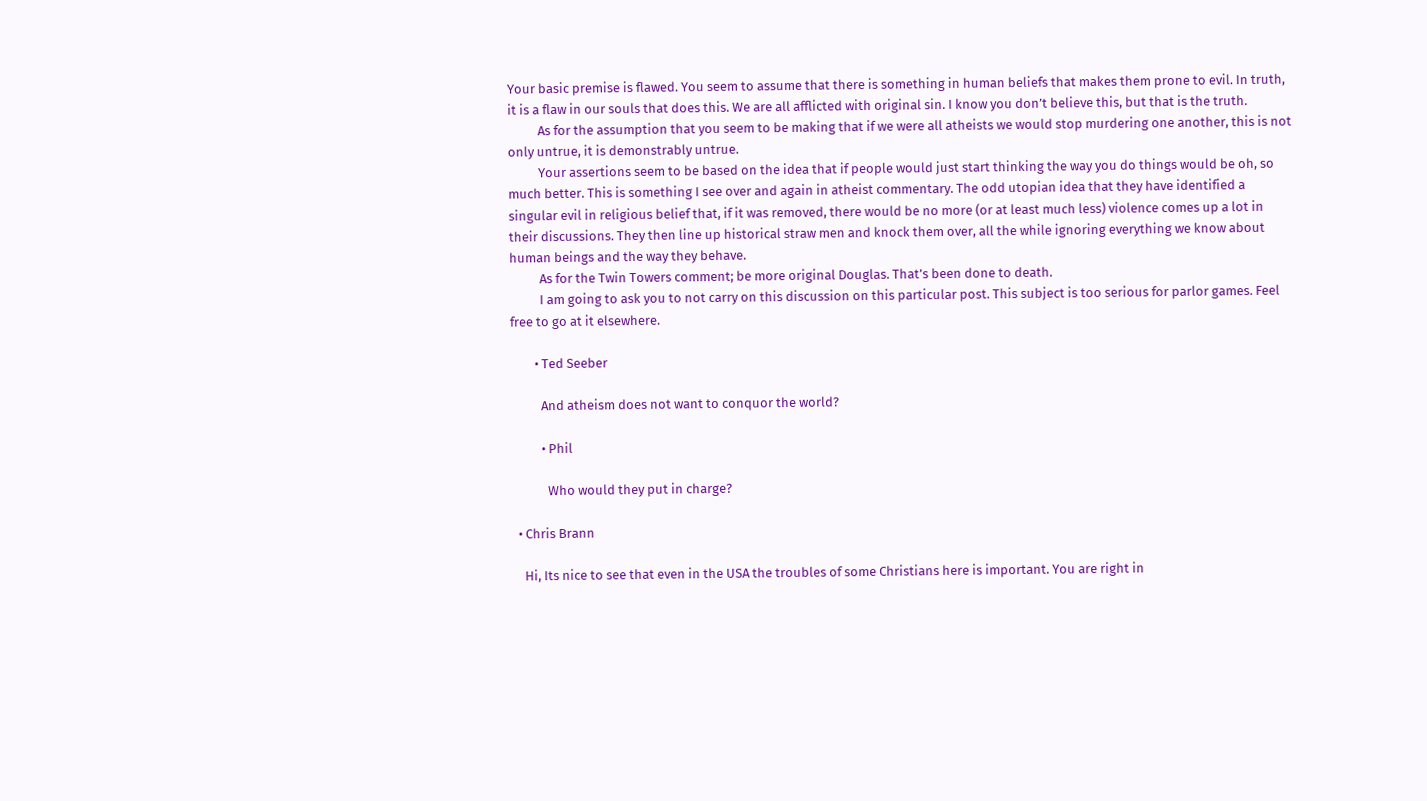Your basic premise is flawed. You seem to assume that there is something in human beliefs that makes them prone to evil. In truth, it is a flaw in our souls that does this. We are all afflicted with original sin. I know you don’t believe this, but that is the truth.
          As for the assumption that you seem to be making that if we were all atheists we would stop murdering one another, this is not only untrue, it is demonstrably untrue.
          Your assertions seem to be based on the idea that if people would just start thinking the way you do things would be oh, so much better. This is something I see over and again in atheist commentary. The odd utopian idea that they have identified a singular evil in religious belief that, if it was removed, there would be no more (or at least much less) violence comes up a lot in their discussions. They then line up historical straw men and knock them over, all the while ignoring everything we know about human beings and the way they behave.
          As for the Twin Towers comment; be more original Douglas. That’s been done to death.
          I am going to ask you to not carry on this discussion on this particular post. This subject is too serious for parlor games. Feel free to go at it elsewhere.

        • Ted Seeber

          And atheism does not want to conquor the world?

          • Phil

            Who would they put in charge?

  • Chris Brann

    Hi, Its nice to see that even in the USA the troubles of some Christians here is important. You are right in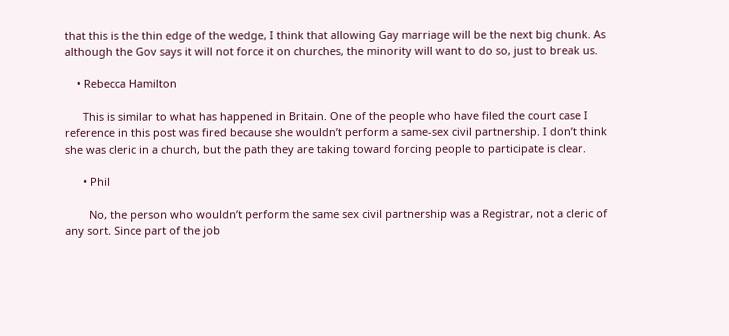that this is the thin edge of the wedge, I think that allowing Gay marriage will be the next big chunk. As although the Gov says it will not force it on churches, the minority will want to do so, just to break us.

    • Rebecca Hamilton

      This is similar to what has happened in Britain. One of the people who have filed the court case I reference in this post was fired because she wouldn’t perform a same-sex civil partnership. I don’t think she was cleric in a church, but the path they are taking toward forcing people to participate is clear.

      • Phil

        No, the person who wouldn’t perform the same sex civil partnership was a Registrar, not a cleric of any sort. Since part of the job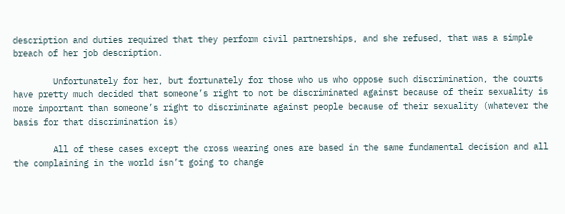description and duties required that they perform civil partnerships, and she refused, that was a simple breach of her job description.

        Unfortunately for her, but fortunately for those who us who oppose such discrimination, the courts have pretty much decided that someone’s right to not be discriminated against because of their sexuality is more important than someone’s right to discriminate against people because of their sexuality (whatever the basis for that discrimination is)

        All of these cases except the cross wearing ones are based in the same fundamental decision and all the complaining in the world isn’t going to change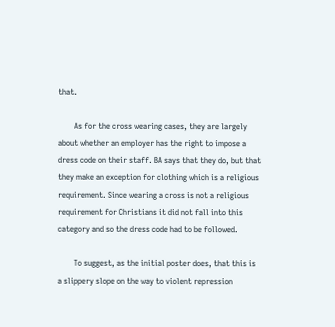that.

        As for the cross wearing cases, they are largely about whether an employer has the right to impose a dress code on their staff. BA says that they do, but that they make an exception for clothing which is a religious requirement. Since wearing a cross is not a religious requirement for Christians it did not fall into this category and so the dress code had to be followed.

        To suggest, as the initial poster does, that this is a slippery slope on the way to violent repression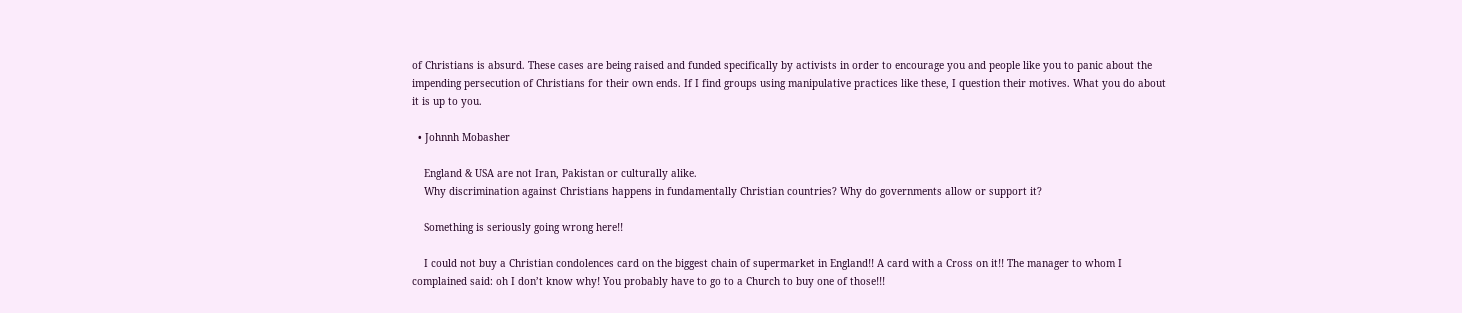of Christians is absurd. These cases are being raised and funded specifically by activists in order to encourage you and people like you to panic about the impending persecution of Christians for their own ends. If I find groups using manipulative practices like these, I question their motives. What you do about it is up to you.

  • Johnnh Mobasher

    England & USA are not Iran, Pakistan or culturally alike.
    Why discrimination against Christians happens in fundamentally Christian countries? Why do governments allow or support it?

    Something is seriously going wrong here!!

    I could not buy a Christian condolences card on the biggest chain of supermarket in England!! A card with a Cross on it!! The manager to whom I complained said: oh I don’t know why! You probably have to go to a Church to buy one of those!!!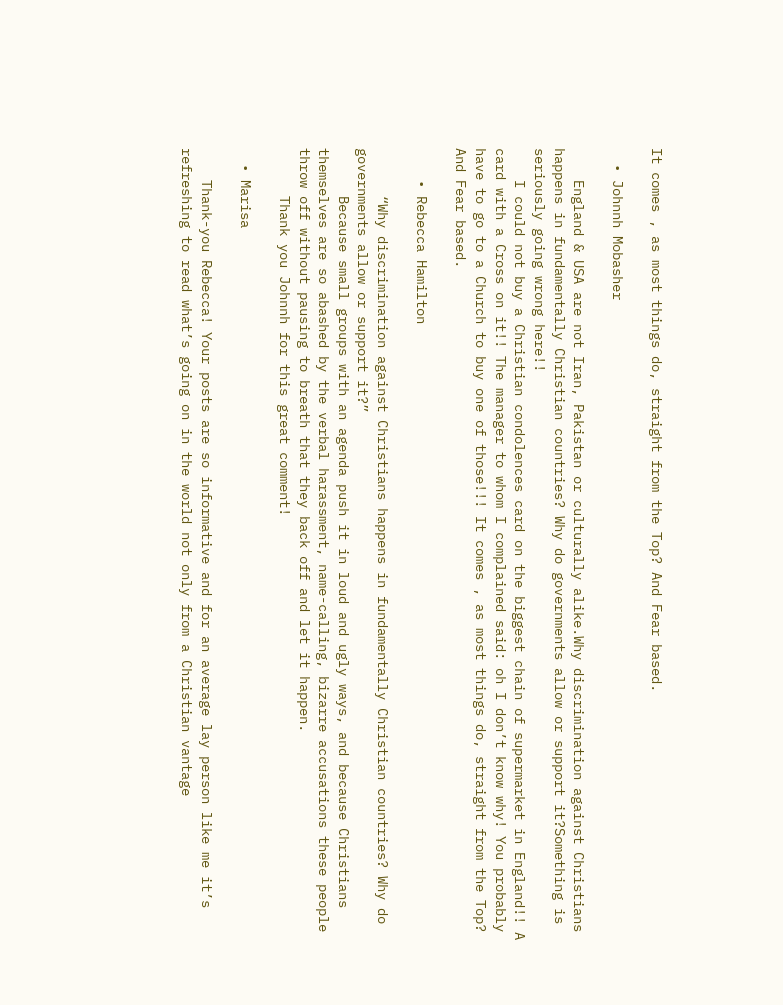It comes , as most things do, straight from the Top? And Fear based.

  • Johnnh Mobasher

    England & USA are not Iran, Pakistan or culturally alike.Why discrimination against Christians happens in fundamentally Christian countries? Why do governments allow or support it?Something is seriously going wrong here!!
    I could not buy a Christian condolences card on the biggest chain of supermarket in England!! A card with a Cross on it!! The manager to whom I complained said: oh I don’t know why! You probably have to go to a Church to buy one of those!!! It comes , as most things do, straight from the Top? And Fear based.

    • Rebecca Hamilton

      “Why discrimination against Christians happens in fundamentally Christian countries? Why do governments allow or support it?”
      Because small groups with an agenda push it in loud and ugly ways, and because Christians themselves are so abashed by the verbal harassment, name-calling, bizarre accusations these people throw off without pausing to breath that they back off and let it happen.
      Thank you Johnnh for this great comment!

  • Marisa

    Thank-you Rebecca! Your posts are so informative and for an average lay person like me it’s refreshing to read what’s going on in the world not only from a Christian vantage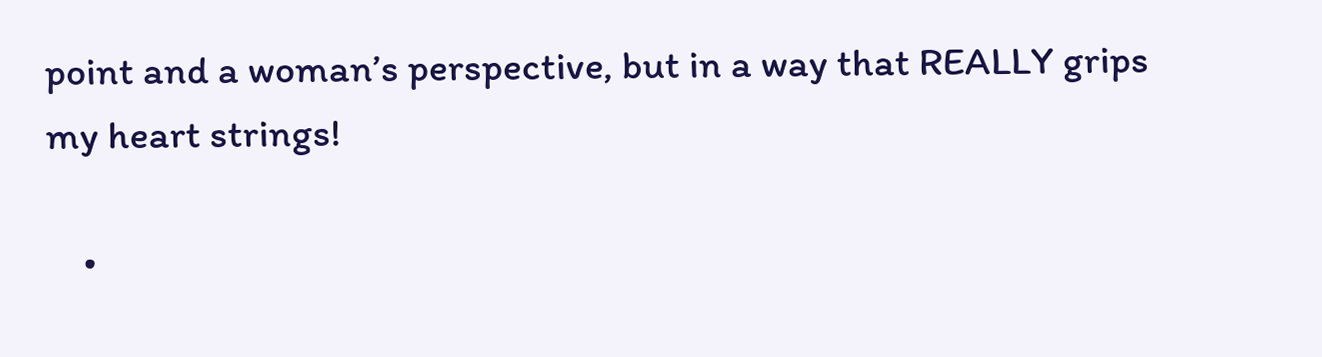point and a woman’s perspective, but in a way that REALLY grips my heart strings!

    •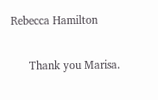Rebecca Hamilton

      Thank you Marisa.